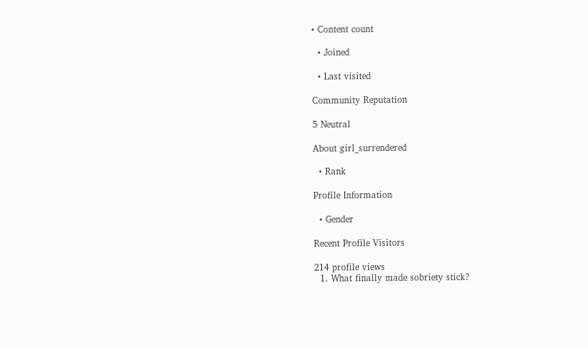• Content count

  • Joined

  • Last visited

Community Reputation

5 Neutral

About girl_surrendered

  • Rank

Profile Information

  • Gender

Recent Profile Visitors

214 profile views
  1. What finally made sobriety stick?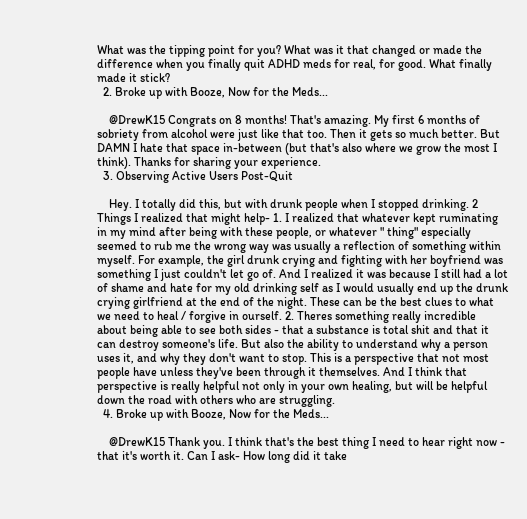What was the tipping point for you? What was it that changed or made the difference when you finally quit ADHD meds for real, for good. What finally made it stick?
  2. Broke up with Booze, Now for the Meds...

    @DrewK15 Congrats on 8 months! That's amazing. My first 6 months of sobriety from alcohol were just like that too. Then it gets so much better. But DAMN I hate that space in-between (but that's also where we grow the most I think). Thanks for sharing your experience.
  3. Observing Active Users Post-Quit

    Hey. I totally did this, but with drunk people when I stopped drinking. 2 Things I realized that might help- 1. I realized that whatever kept ruminating in my mind after being with these people, or whatever " thing" especially seemed to rub me the wrong way was usually a reflection of something within myself. For example, the girl drunk crying and fighting with her boyfriend was something I just couldn't let go of. And I realized it was because I still had a lot of shame and hate for my old drinking self as I would usually end up the drunk crying girlfriend at the end of the night. These can be the best clues to what we need to heal / forgive in ourself. 2. Theres something really incredible about being able to see both sides - that a substance is total shit and that it can destroy someone's life. But also the ability to understand why a person uses it, and why they don't want to stop. This is a perspective that not most people have unless they've been through it themselves. And I think that perspective is really helpful not only in your own healing, but will be helpful down the road with others who are struggling.
  4. Broke up with Booze, Now for the Meds...

    @DrewK15 Thank you. I think that's the best thing I need to hear right now - that it's worth it. Can I ask- How long did it take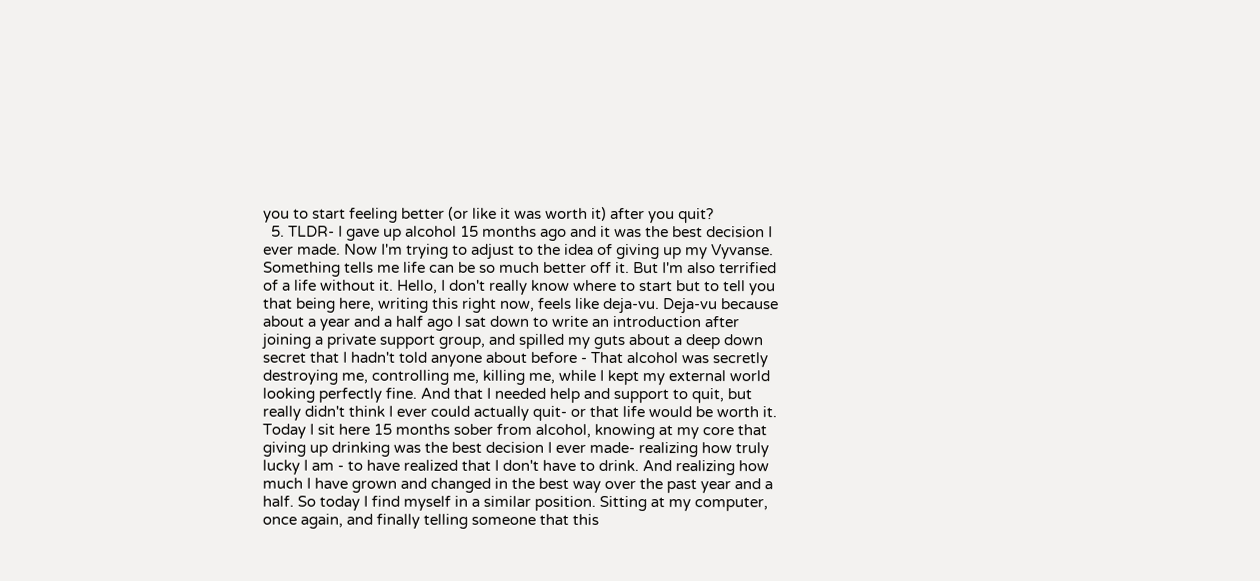you to start feeling better (or like it was worth it) after you quit?
  5. TLDR- I gave up alcohol 15 months ago and it was the best decision I ever made. Now I'm trying to adjust to the idea of giving up my Vyvanse. Something tells me life can be so much better off it. But I'm also terrified of a life without it. Hello, I don't really know where to start but to tell you that being here, writing this right now, feels like deja-vu. Deja-vu because about a year and a half ago I sat down to write an introduction after joining a private support group, and spilled my guts about a deep down secret that I hadn't told anyone about before - That alcohol was secretly destroying me, controlling me, killing me, while I kept my external world looking perfectly fine. And that I needed help and support to quit, but really didn't think I ever could actually quit- or that life would be worth it. Today I sit here 15 months sober from alcohol, knowing at my core that giving up drinking was the best decision I ever made- realizing how truly lucky I am - to have realized that I don't have to drink. And realizing how much I have grown and changed in the best way over the past year and a half. So today I find myself in a similar position. Sitting at my computer, once again, and finally telling someone that this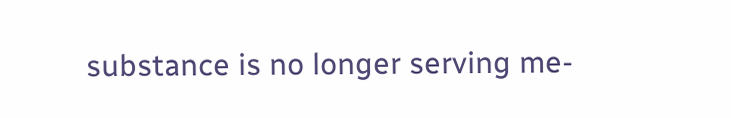substance is no longer serving me-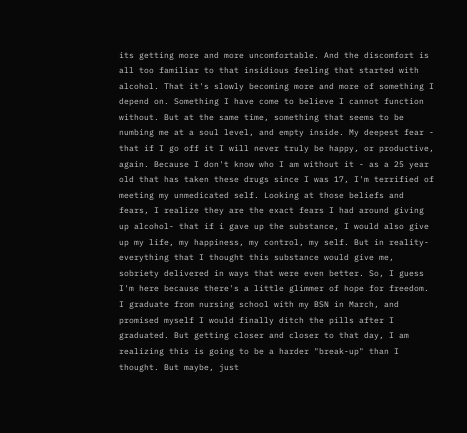its getting more and more uncomfortable. And the discomfort is all too familiar to that insidious feeling that started with alcohol. That it's slowly becoming more and more of something I depend on. Something I have come to believe I cannot function without. But at the same time, something that seems to be numbing me at a soul level, and empty inside. My deepest fear - that if I go off it I will never truly be happy, or productive, again. Because I don't know who I am without it - as a 25 year old that has taken these drugs since I was 17, I'm terrified of meeting my unmedicated self. Looking at those beliefs and fears, I realize they are the exact fears I had around giving up alcohol- that if i gave up the substance, I would also give up my life, my happiness, my control, my self. But in reality- everything that I thought this substance would give me, sobriety delivered in ways that were even better. So, I guess I'm here because there's a little glimmer of hope for freedom. I graduate from nursing school with my BSN in March, and promised myself I would finally ditch the pills after I graduated. But getting closer and closer to that day, I am realizing this is going to be a harder "break-up" than I thought. But maybe, just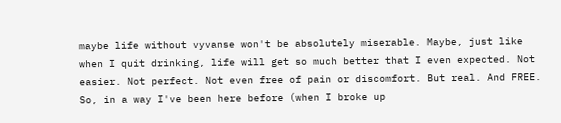maybe life without vyvanse won't be absolutely miserable. Maybe, just like when I quit drinking, life will get so much better that I even expected. Not easier. Not perfect. Not even free of pain or discomfort. But real. And FREE. So, in a way I've been here before (when I broke up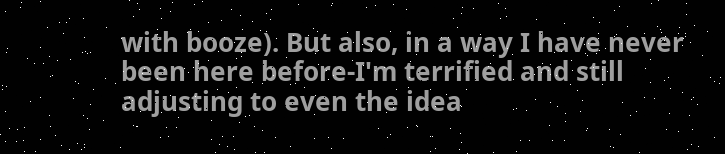with booze). But also, in a way I have never been here before-I'm terrified and still adjusting to even the idea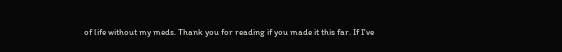of life without my meds. Thank you for reading if you made it this far. If I've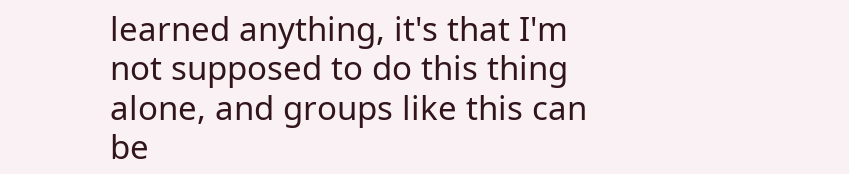learned anything, it's that I'm not supposed to do this thing alone, and groups like this can be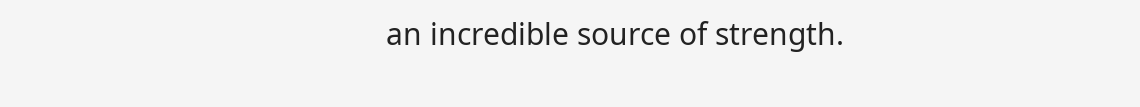an incredible source of strength.